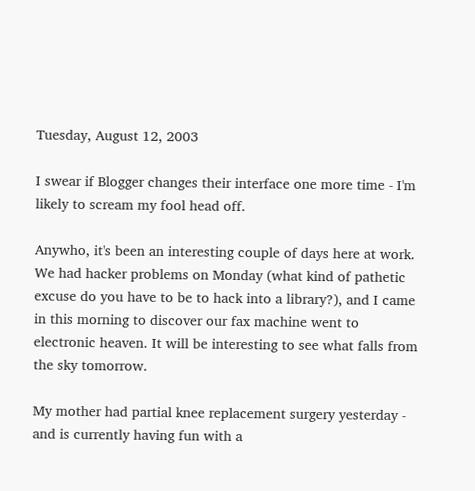Tuesday, August 12, 2003

I swear if Blogger changes their interface one more time - I'm likely to scream my fool head off.

Anywho, it's been an interesting couple of days here at work. We had hacker problems on Monday (what kind of pathetic excuse do you have to be to hack into a library?), and I came in this morning to discover our fax machine went to electronic heaven. It will be interesting to see what falls from the sky tomorrow.

My mother had partial knee replacement surgery yesterday - and is currently having fun with a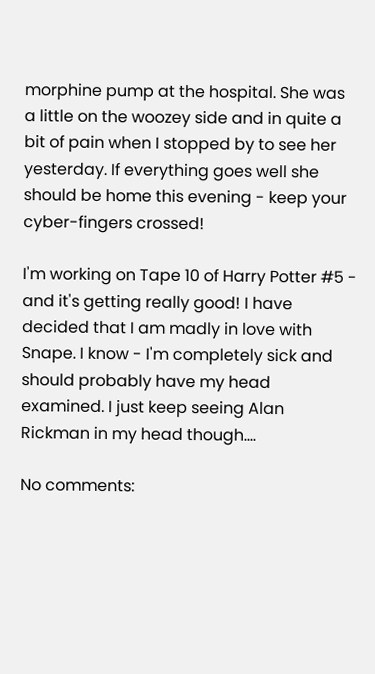morphine pump at the hospital. She was a little on the woozey side and in quite a bit of pain when I stopped by to see her yesterday. If everything goes well she should be home this evening - keep your cyber-fingers crossed!

I'm working on Tape 10 of Harry Potter #5 - and it's getting really good! I have decided that I am madly in love with Snape. I know - I'm completely sick and should probably have my head examined. I just keep seeing Alan Rickman in my head though....

No comments: